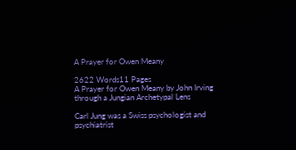A Prayer for Owen Meany

2622 Words11 Pages
A Prayer for Owen Meany by John Irving through a Jungian Archetypal Lens

Carl Jung was a Swiss psychologist and psychiatrist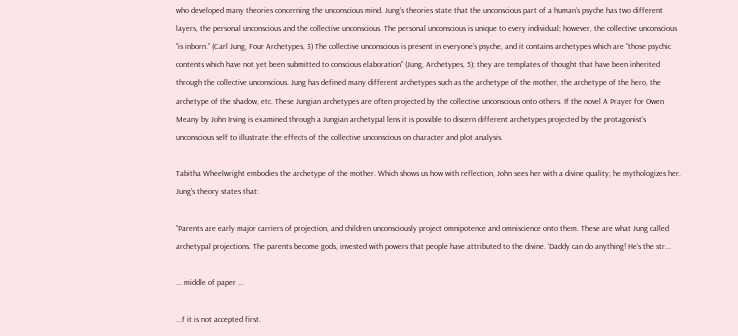who developed many theories concerning the unconscious mind. Jung’s theories state that the unconscious part of a human’s psyche has two different layers, the personal unconscious and the collective unconscious. The personal unconscious is unique to every individual; however, the collective unconscious “is inborn.” (Carl Jung, Four Archetypes, 3) The collective unconscious is present in everyone’s psyche, and it contains archetypes which are “those psychic contents which have not yet been submitted to conscious elaboration” (Jung, Archetypes, 5); they are templates of thought that have been inherited through the collective unconscious. Jung has defined many different archetypes such as the archetype of the mother, the archetype of the hero, the archetype of the shadow, etc. These Jungian archetypes are often projected by the collective unconscious onto others. If the novel A Prayer for Owen Meany by John Irving is examined through a Jungian archetypal lens it is possible to discern different archetypes projected by the protagonist’s unconscious self to illustrate the effects of the collective unconscious on character and plot analysis.

Tabitha Wheelwright embodies the archetype of the mother. Which shows us how with reflection, John sees her with a divine quality; he mythologizes her. Jung’s theory states that:

“Parents are early major carriers of projection, and children unconsciously project omnipotence and omniscience onto them. These are what Jung called archetypal projections. The parents become gods, invested with powers that people have attributed to the divine. ‘Daddy can do anything! He’s the str...

... middle of paper ...

...f it is not accepted first.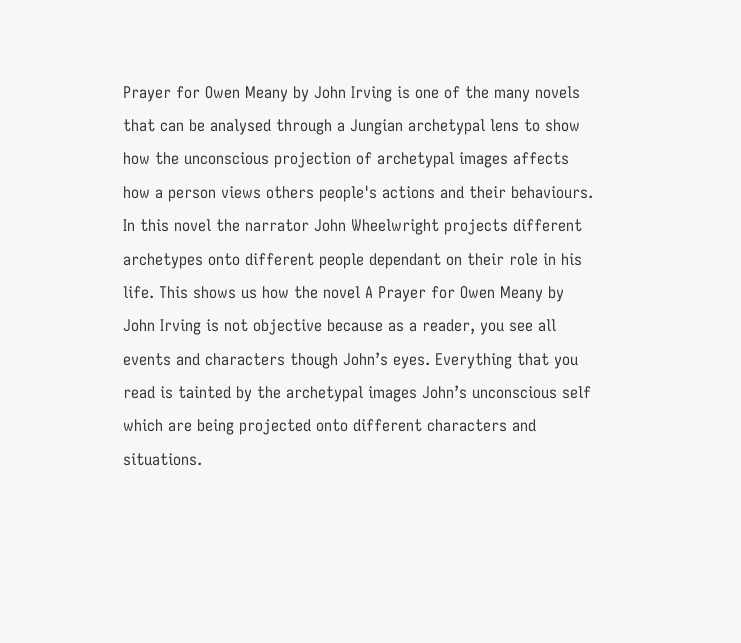Prayer for Owen Meany by John Irving is one of the many novels that can be analysed through a Jungian archetypal lens to show how the unconscious projection of archetypal images affects how a person views others people's actions and their behaviours. In this novel the narrator John Wheelwright projects different archetypes onto different people dependant on their role in his life. This shows us how the novel A Prayer for Owen Meany by John Irving is not objective because as a reader, you see all events and characters though John’s eyes. Everything that you read is tainted by the archetypal images John’s unconscious self which are being projected onto different characters and situations.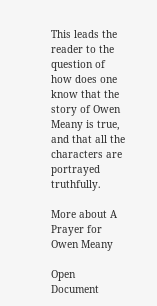This leads the reader to the question of how does one know that the story of Owen Meany is true, and that all the characters are portrayed truthfully.

More about A Prayer for Owen Meany

Open Document